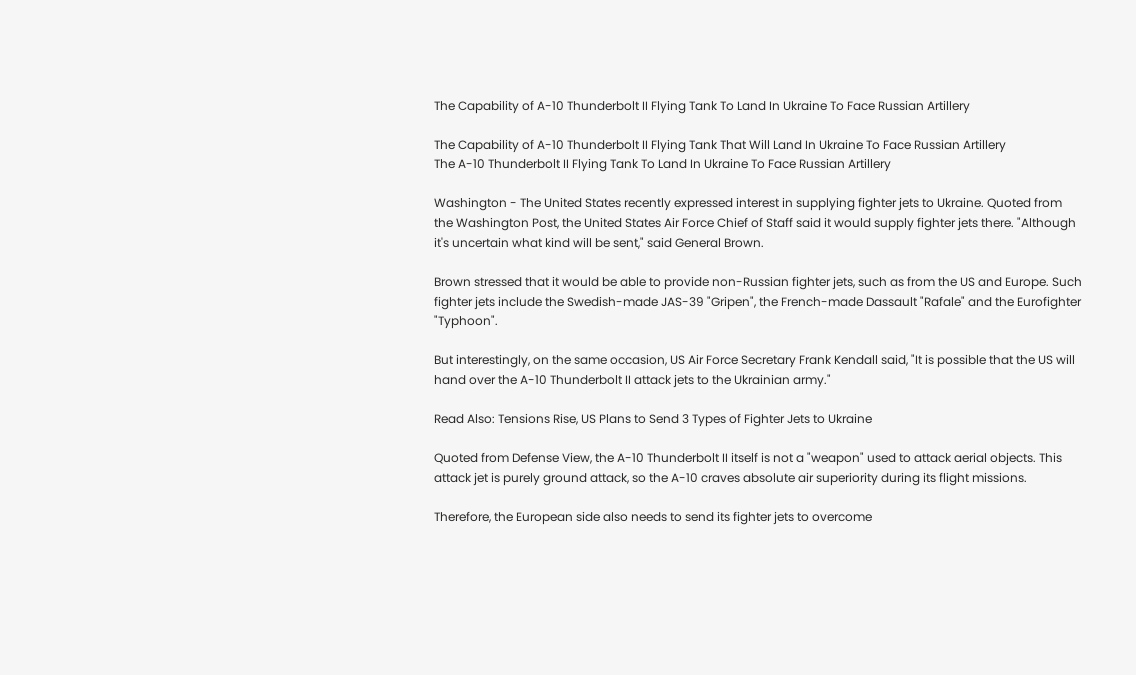The Capability of A-10 Thunderbolt II Flying Tank To Land In Ukraine To Face Russian Artillery

The Capability of A-10 Thunderbolt II Flying Tank That Will Land In Ukraine To Face Russian Artillery
The A-10 Thunderbolt II Flying Tank To Land In Ukraine To Face Russian Artillery

Washington - The United States recently expressed interest in supplying fighter jets to Ukraine. Quoted from the Washington Post, the United States Air Force Chief of Staff said it would supply fighter jets there. "Although it's uncertain what kind will be sent," said General Brown.

Brown stressed that it would be able to provide non-Russian fighter jets, such as from the US and Europe. Such fighter jets include the Swedish-made JAS-39 "Gripen", the French-made Dassault "Rafale" and the Eurofighter "Typhoon".

But interestingly, on the same occasion, US Air Force Secretary Frank Kendall said, "It is possible that the US will hand over the A-10 Thunderbolt II attack jets to the Ukrainian army."

Read Also: Tensions Rise, US Plans to Send 3 Types of Fighter Jets to Ukraine

Quoted from Defense View, the A-10 Thunderbolt II itself is not a "weapon" used to attack aerial objects. This attack jet is purely ground attack, so the A-10 craves absolute air superiority during its flight missions.

Therefore, the European side also needs to send its fighter jets to overcome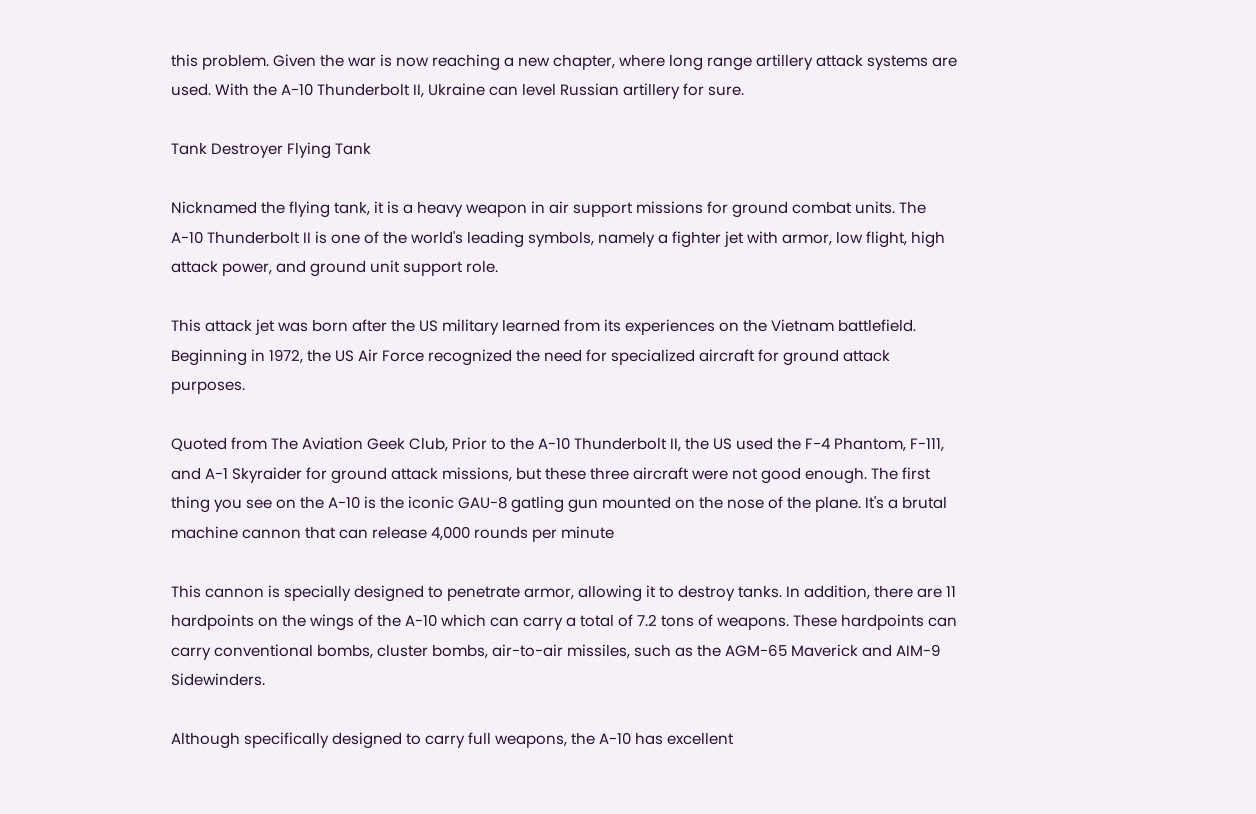this problem. Given the war is now reaching a new chapter, where long range artillery attack systems are used. With the A-10 Thunderbolt II, Ukraine can level Russian artillery for sure.

Tank Destroyer Flying Tank

Nicknamed the flying tank, it is a heavy weapon in air support missions for ground combat units. The A-10 Thunderbolt II is one of the world's leading symbols, namely a fighter jet with armor, low flight, high attack power, and ground unit support role.

This attack jet was born after the US military learned from its experiences on the Vietnam battlefield. Beginning in 1972, the US Air Force recognized the need for specialized aircraft for ground attack purposes.

Quoted from The Aviation Geek Club, Prior to the A-10 Thunderbolt II, the US used the F-4 Phantom, F-111, and A-1 Skyraider for ground attack missions, but these three aircraft were not good enough. The first thing you see on the A-10 is the iconic GAU-8 gatling gun mounted on the nose of the plane. It's a brutal machine cannon that can release 4,000 rounds per minute

This cannon is specially designed to penetrate armor, allowing it to destroy tanks. In addition, there are 11 hardpoints on the wings of the A-10 which can carry a total of 7.2 tons of weapons. These hardpoints can carry conventional bombs, cluster bombs, air-to-air missiles, such as the AGM-65 Maverick and AIM-9 Sidewinders.

Although specifically designed to carry full weapons, the A-10 has excellent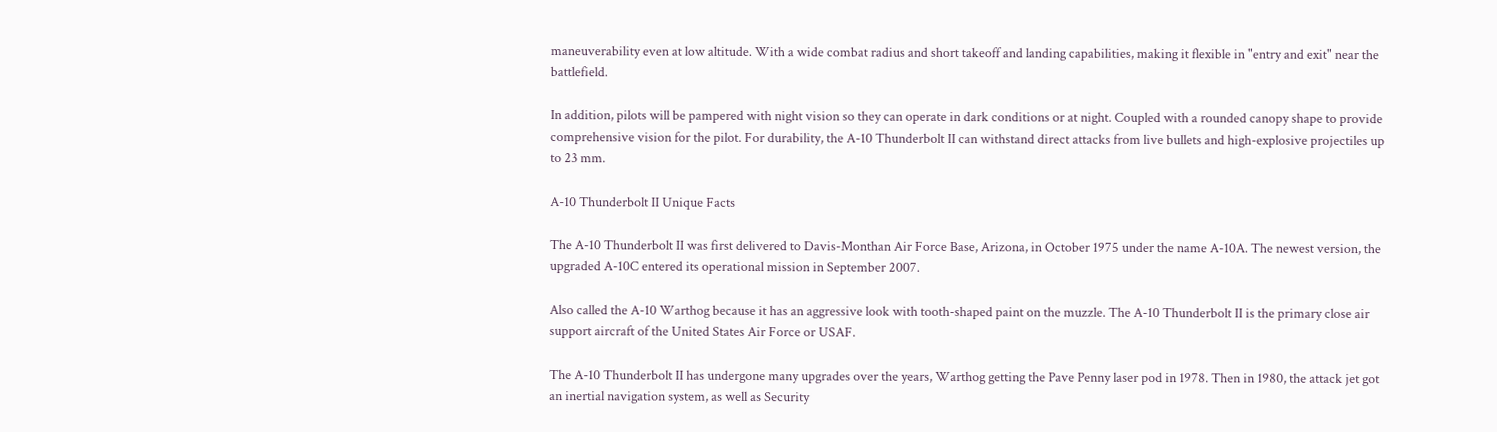maneuverability even at low altitude. With a wide combat radius and short takeoff and landing capabilities, making it flexible in "entry and exit" near the battlefield.

In addition, pilots will be pampered with night vision so they can operate in dark conditions or at night. Coupled with a rounded canopy shape to provide comprehensive vision for the pilot. For durability, the A-10 Thunderbolt II can withstand direct attacks from live bullets and high-explosive projectiles up to 23 mm.

A-10 Thunderbolt II Unique Facts

The A-10 Thunderbolt II was first delivered to Davis-Monthan Air Force Base, Arizona, in October 1975 under the name A-10A. The newest version, the upgraded A-10C entered its operational mission in September 2007.

Also called the A-10 Warthog because it has an aggressive look with tooth-shaped paint on the muzzle. The A-10 Thunderbolt II is the primary close air support aircraft of the United States Air Force or USAF.

The A-10 Thunderbolt II has undergone many upgrades over the years, Warthog getting the Pave Penny laser pod in 1978. Then in 1980, the attack jet got an inertial navigation system, as well as Security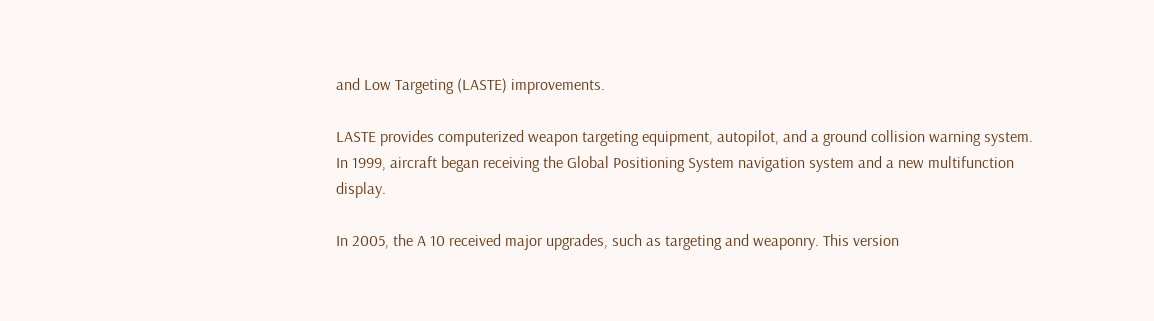and Low Targeting (LASTE) improvements.

LASTE provides computerized weapon targeting equipment, autopilot, and a ground collision warning system. In 1999, aircraft began receiving the Global Positioning System navigation system and a new multifunction display.

In 2005, the A 10 received major upgrades, such as targeting and weaponry. This version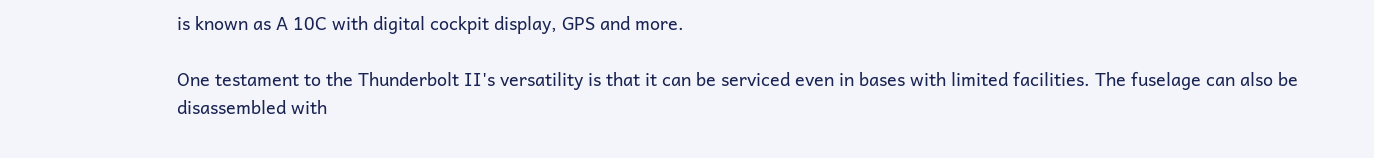is known as A 10C with digital cockpit display, GPS and more.

One testament to the Thunderbolt II's versatility is that it can be serviced even in bases with limited facilities. The fuselage can also be disassembled with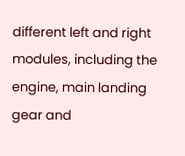different left and right modules, including the engine, main landing gear and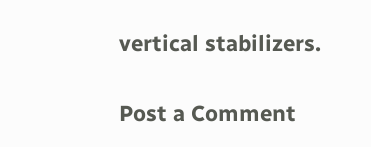vertical stabilizers.

Post a Comment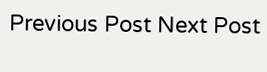Previous Post Next Post